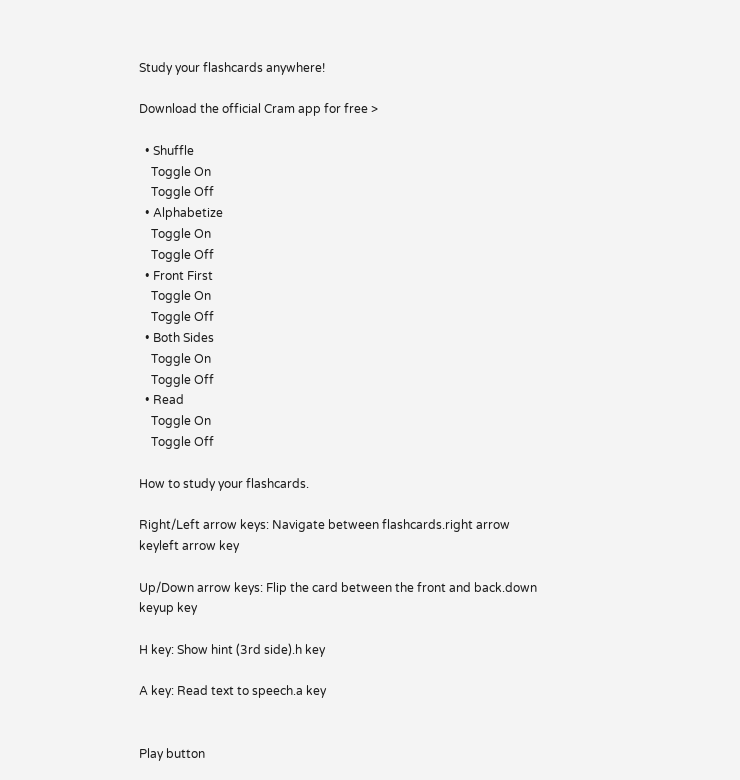Study your flashcards anywhere!

Download the official Cram app for free >

  • Shuffle
    Toggle On
    Toggle Off
  • Alphabetize
    Toggle On
    Toggle Off
  • Front First
    Toggle On
    Toggle Off
  • Both Sides
    Toggle On
    Toggle Off
  • Read
    Toggle On
    Toggle Off

How to study your flashcards.

Right/Left arrow keys: Navigate between flashcards.right arrow keyleft arrow key

Up/Down arrow keys: Flip the card between the front and back.down keyup key

H key: Show hint (3rd side).h key

A key: Read text to speech.a key


Play button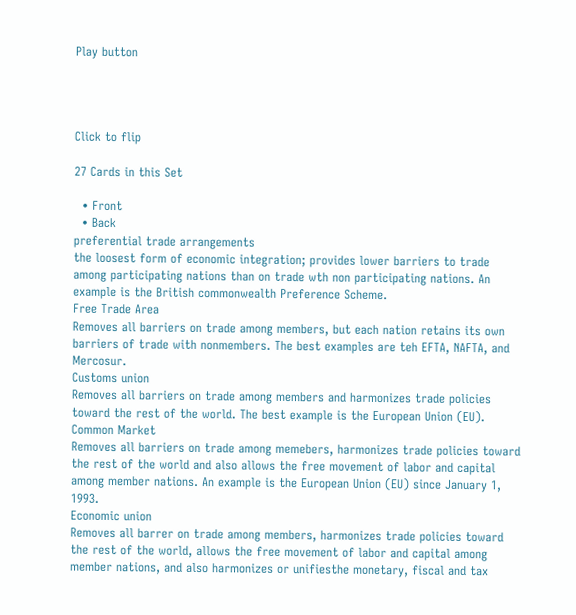Play button




Click to flip

27 Cards in this Set

  • Front
  • Back
preferential trade arrangements
the loosest form of economic integration; provides lower barriers to trade among participating nations than on trade wth non participating nations. An example is the British commonwealth Preference Scheme.
Free Trade Area
Removes all barriers on trade among members, but each nation retains its own barriers of trade with nonmembers. The best examples are teh EFTA, NAFTA, and Mercosur.
Customs union
Removes all barriers on trade among members and harmonizes trade policies toward the rest of the world. The best example is the European Union (EU).
Common Market
Removes all barriers on trade among memebers, harmonizes trade policies toward the rest of the world and also allows the free movement of labor and capital among member nations. An example is the European Union (EU) since January 1, 1993.
Economic union
Removes all barrer on trade among members, harmonizes trade policies toward the rest of the world, allows the free movement of labor and capital among member nations, and also harmonizes or unifiesthe monetary, fiscal and tax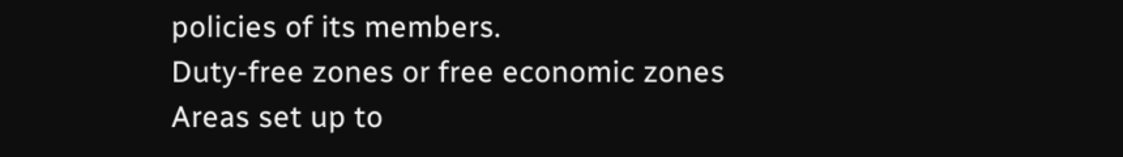policies of its members.
Duty-free zones or free economic zones
Areas set up to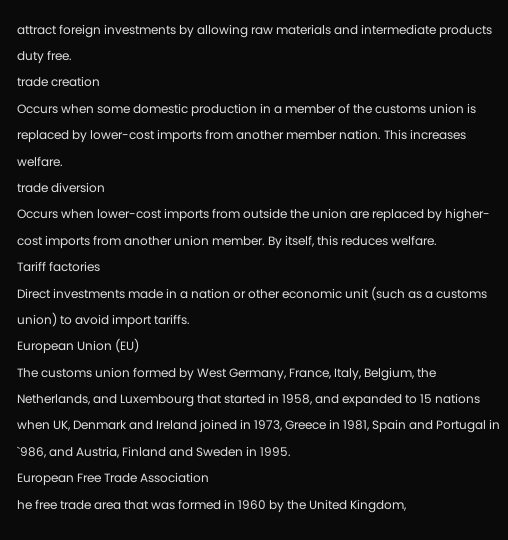attract foreign investments by allowing raw materials and intermediate products duty free.
trade creation
Occurs when some domestic production in a member of the customs union is replaced by lower-cost imports from another member nation. This increases welfare.
trade diversion
Occurs when lower-cost imports from outside the union are replaced by higher-cost imports from another union member. By itself, this reduces welfare.
Tariff factories
Direct investments made in a nation or other economic unit (such as a customs union) to avoid import tariffs.
European Union (EU)
The customs union formed by West Germany, France, Italy, Belgium, the Netherlands, and Luxembourg that started in 1958, and expanded to 15 nations when UK, Denmark and Ireland joined in 1973, Greece in 1981, Spain and Portugal in `986, and Austria, Finland and Sweden in 1995.
European Free Trade Association
he free trade area that was formed in 1960 by the United Kingdom,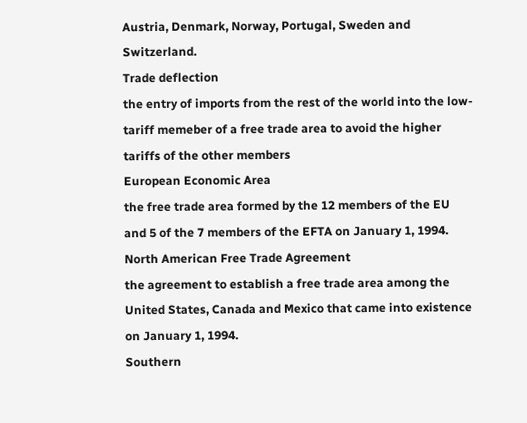Austria, Denmark, Norway, Portugal, Sweden and Switzerland.
Trade deflection
the entry of imports from the rest of the world into the low-tariff memeber of a free trade area to avoid the higher tariffs of the other members
European Economic Area
the free trade area formed by the 12 members of the EU and 5 of the 7 members of the EFTA on January 1, 1994.
North American Free Trade Agreement
the agreement to establish a free trade area among the United States, Canada and Mexico that came into existence on January 1, 1994.
Southern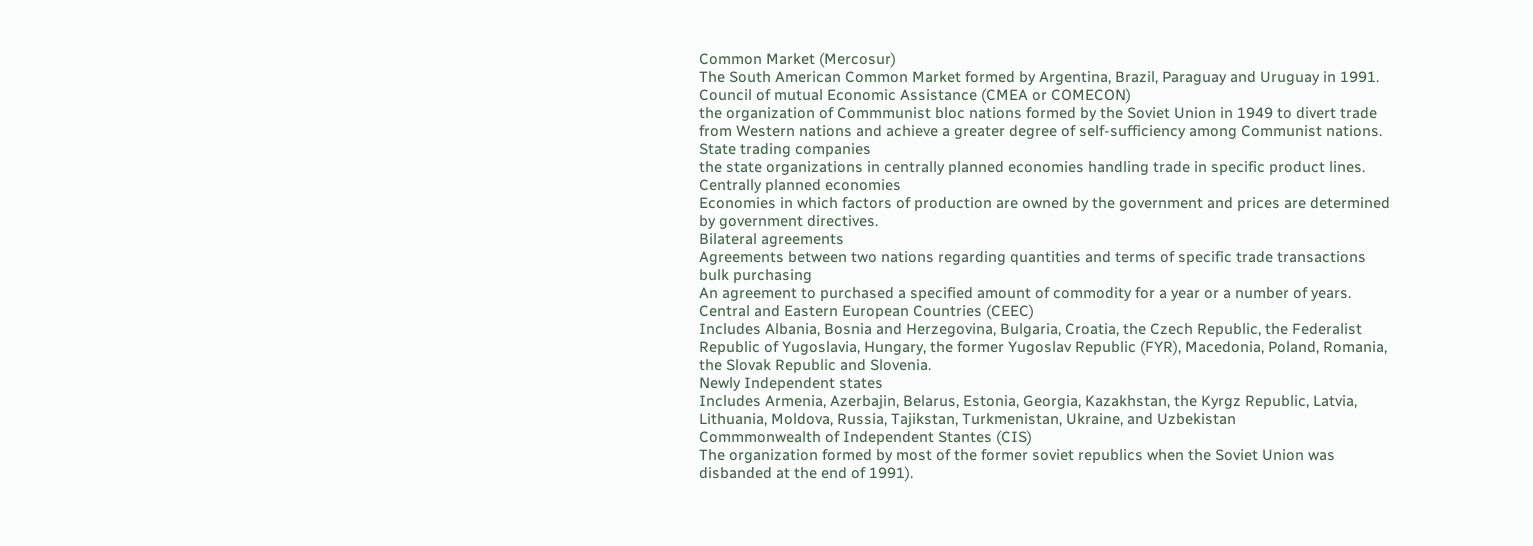Common Market (Mercosur)
The South American Common Market formed by Argentina, Brazil, Paraguay and Uruguay in 1991.
Council of mutual Economic Assistance (CMEA or COMECON)
the organization of Commmunist bloc nations formed by the Soviet Union in 1949 to divert trade from Western nations and achieve a greater degree of self-sufficiency among Communist nations.
State trading companies
the state organizations in centrally planned economies handling trade in specific product lines.
Centrally planned economies
Economies in which factors of production are owned by the government and prices are determined by government directives.
Bilateral agreements
Agreements between two nations regarding quantities and terms of specific trade transactions
bulk purchasing
An agreement to purchased a specified amount of commodity for a year or a number of years.
Central and Eastern European Countries (CEEC)
Includes Albania, Bosnia and Herzegovina, Bulgaria, Croatia, the Czech Republic, the Federalist Republic of Yugoslavia, Hungary, the former Yugoslav Republic (FYR), Macedonia, Poland, Romania, the Slovak Republic and Slovenia.
Newly Independent states
Includes Armenia, Azerbajin, Belarus, Estonia, Georgia, Kazakhstan, the Kyrgz Republic, Latvia, Lithuania, Moldova, Russia, Tajikstan, Turkmenistan, Ukraine, and Uzbekistan
Commmonwealth of Independent Stantes (CIS)
The organization formed by most of the former soviet republics when the Soviet Union was disbanded at the end of 1991).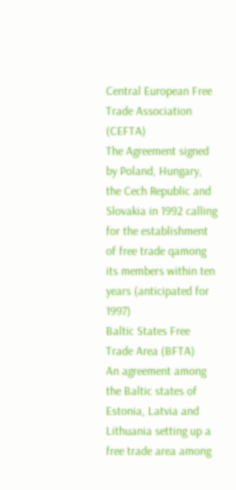Central European Free Trade Association (CEFTA)
The Agreement signed by Poland, Hungary, the Cech Republic and Slovakia in 1992 calling for the establishment of free trade qamong its members within ten years (anticipated for 1997)
Baltic States Free Trade Area (BFTA)
An agreement among the Baltic states of Estonia, Latvia and Lithuania setting up a free trade area among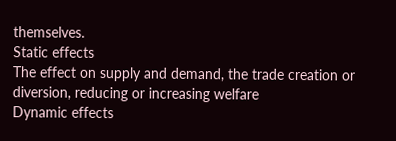themselves.
Static effects
The effect on supply and demand, the trade creation or diversion, reducing or increasing welfare
Dynamic effects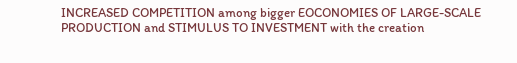INCREASED COMPETITION among bigger EOCONOMIES OF LARGE-SCALE PRODUCTION and STIMULUS TO INVESTMENT with the creation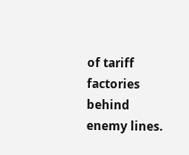of tariff factories behind enemy lines.